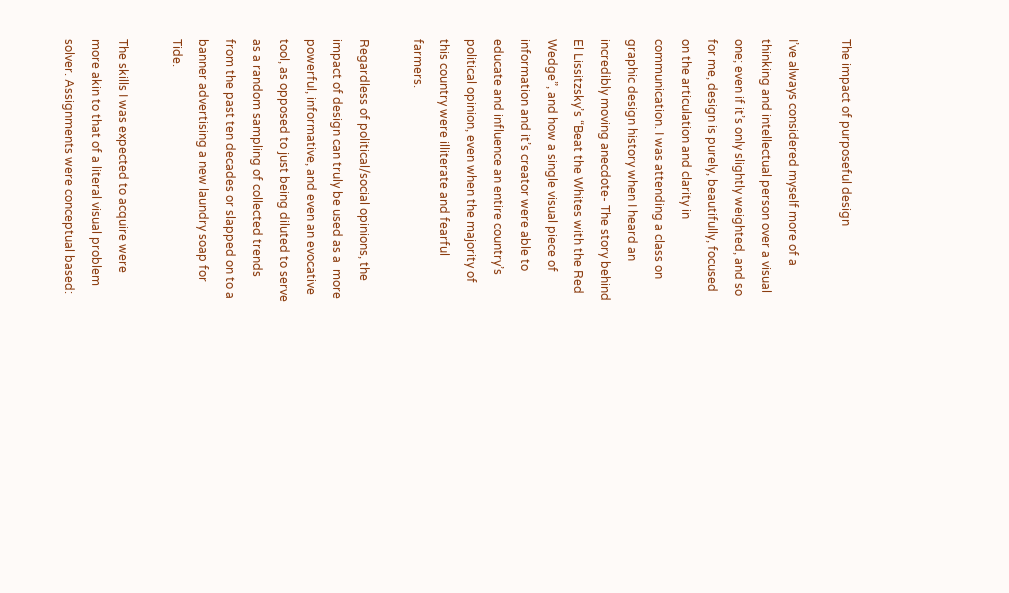The impact of purposeful design

I’ve always considered myself more of a thinking and intellectual person over a visual one; even if it’s only slightly weighted, and so for me, design is purely, beautifully, focused on the articulation and clarity in communication. I was attending a class on graphic design history when I heard an incredibly moving anecdote- The story behind El Lissitzsky’s “Beat the Whites with the Red Wedge”, and how a single visual piece of information and it’s creator were able to educate and influence an entire country’s political opinion, even when the majority of this country were illiterate and fearful farmers.

Regardless of political/social opinions, the impact of design can truly be used as a  more powerful, informative, and even an evocative tool, as opposed to just being diluted to serve as a random sampling of collected trends from the past ten decades or slapped on to a banner advertising a new laundry soap for Tide.

The skills I was expected to acquire were more akin to that of a literal visual problem solver. Assignments were conceptual based: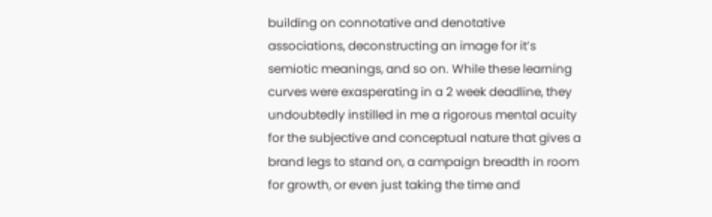building on connotative and denotative associations, deconstructing an image for it’s semiotic meanings, and so on. While these learning curves were exasperating in a 2 week deadline, they undoubtedly instilled in me a rigorous mental acuity for the subjective and conceptual nature that gives a brand legs to stand on, a campaign breadth in room for growth, or even just taking the time and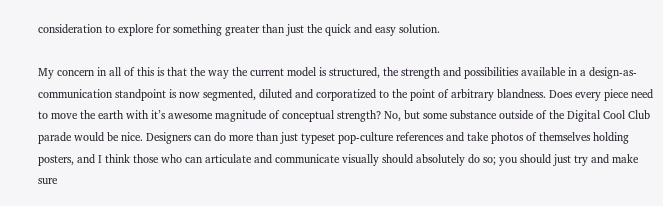consideration to explore for something greater than just the quick and easy solution.

My concern in all of this is that the way the current model is structured, the strength and possibilities available in a design-as-communication standpoint is now segmented, diluted and corporatized to the point of arbitrary blandness. Does every piece need to move the earth with it’s awesome magnitude of conceptual strength? No, but some substance outside of the Digital Cool Club parade would be nice. Designers can do more than just typeset pop-culture references and take photos of themselves holding posters, and I think those who can articulate and communicate visually should absolutely do so; you should just try and make sure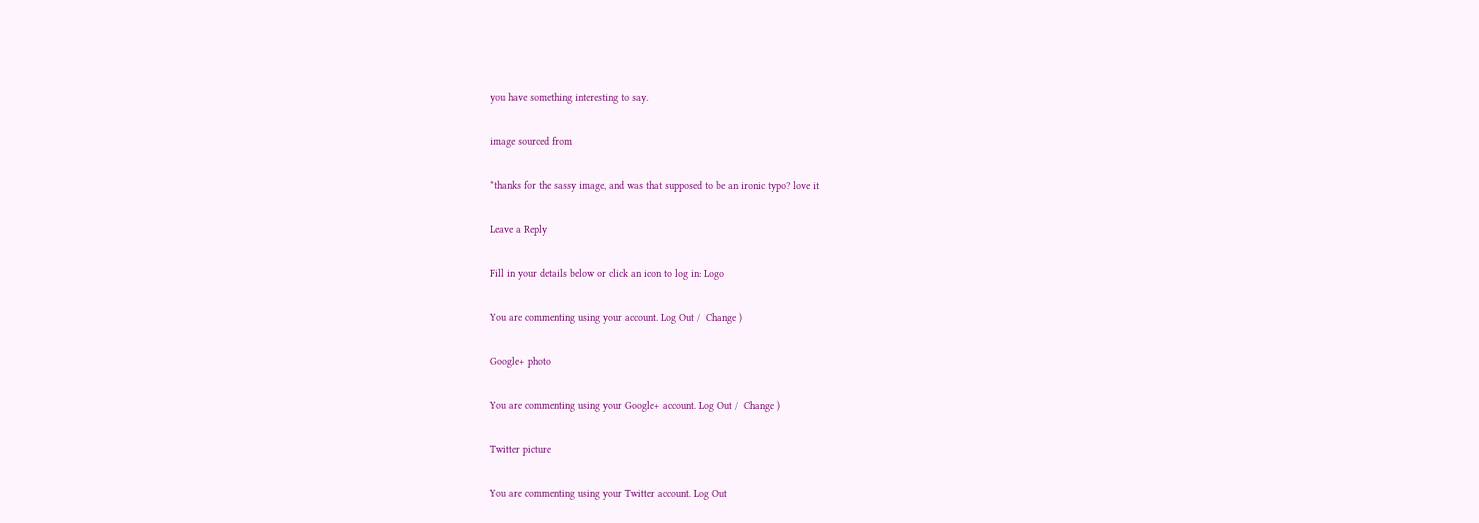you have something interesting to say.

image sourced from

*thanks for the sassy image, and was that supposed to be an ironic typo? love it

Leave a Reply

Fill in your details below or click an icon to log in: Logo

You are commenting using your account. Log Out /  Change )

Google+ photo

You are commenting using your Google+ account. Log Out /  Change )

Twitter picture

You are commenting using your Twitter account. Log Out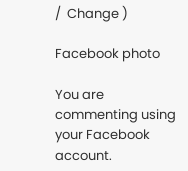/  Change )

Facebook photo

You are commenting using your Facebook account.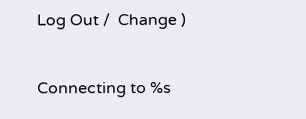Log Out /  Change )


Connecting to %s